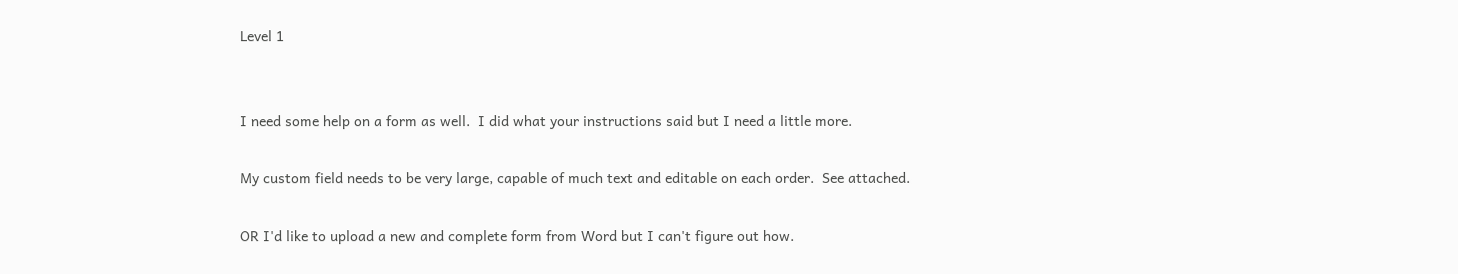Level 1


I need some help on a form as well.  I did what your instructions said but I need a little more.

My custom field needs to be very large, capable of much text and editable on each order.  See attached.

OR I'd like to upload a new and complete form from Word but I can't figure out how.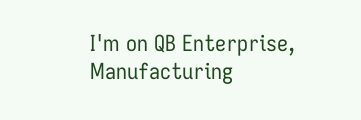I'm on QB Enterprise, Manufacturing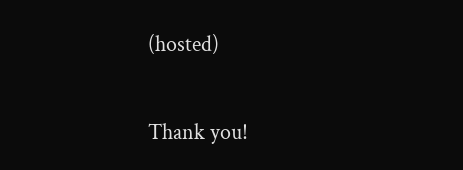(hosted)

Thank you!